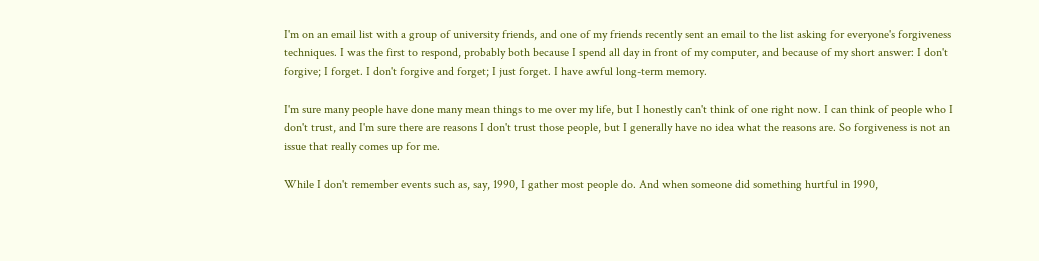I'm on an email list with a group of university friends, and one of my friends recently sent an email to the list asking for everyone's forgiveness techniques. I was the first to respond, probably both because I spend all day in front of my computer, and because of my short answer: I don't forgive; I forget. I don't forgive and forget; I just forget. I have awful long-term memory.

I'm sure many people have done many mean things to me over my life, but I honestly can't think of one right now. I can think of people who I don't trust, and I'm sure there are reasons I don't trust those people, but I generally have no idea what the reasons are. So forgiveness is not an issue that really comes up for me.

While I don't remember events such as, say, 1990, I gather most people do. And when someone did something hurtful in 1990,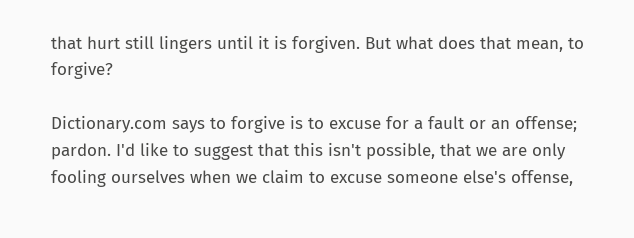that hurt still lingers until it is forgiven. But what does that mean, to forgive?

Dictionary.com says to forgive is to excuse for a fault or an offense; pardon. I'd like to suggest that this isn't possible, that we are only fooling ourselves when we claim to excuse someone else's offense,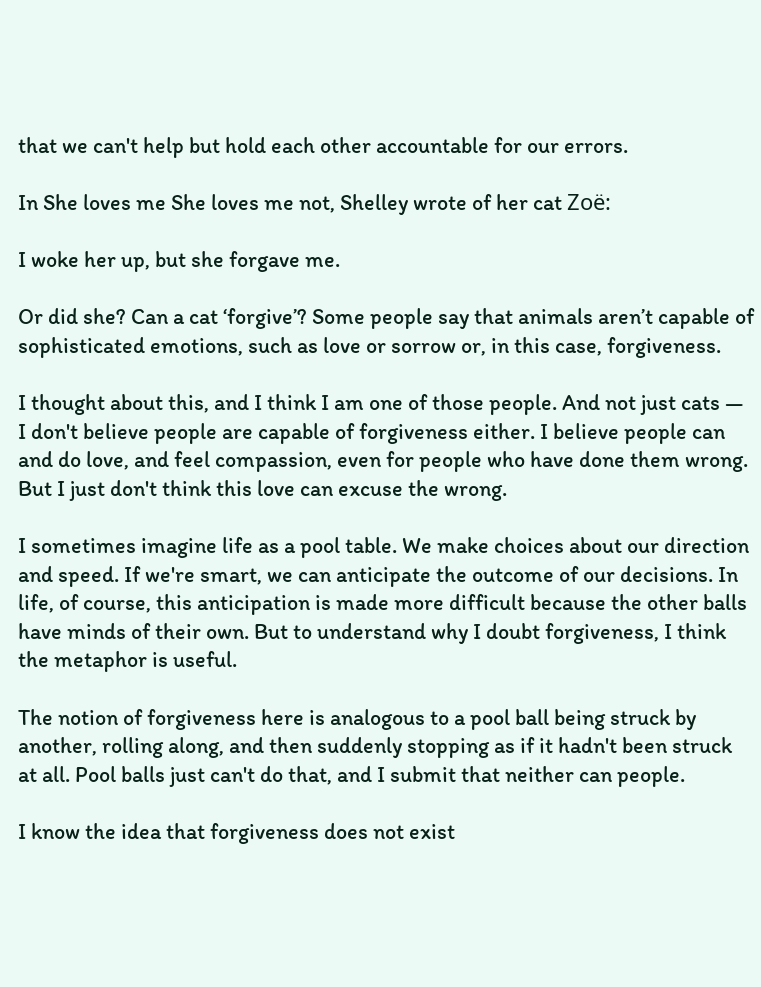that we can't help but hold each other accountable for our errors.

In She loves me She loves me not, Shelley wrote of her cat Zoë:

I woke her up, but she forgave me.

Or did she? Can a cat ‘forgive’? Some people say that animals aren’t capable of sophisticated emotions, such as love or sorrow or, in this case, forgiveness.

I thought about this, and I think I am one of those people. And not just cats — I don't believe people are capable of forgiveness either. I believe people can and do love, and feel compassion, even for people who have done them wrong. But I just don't think this love can excuse the wrong.

I sometimes imagine life as a pool table. We make choices about our direction and speed. If we're smart, we can anticipate the outcome of our decisions. In life, of course, this anticipation is made more difficult because the other balls have minds of their own. But to understand why I doubt forgiveness, I think the metaphor is useful.

The notion of forgiveness here is analogous to a pool ball being struck by another, rolling along, and then suddenly stopping as if it hadn't been struck at all. Pool balls just can't do that, and I submit that neither can people.

I know the idea that forgiveness does not exist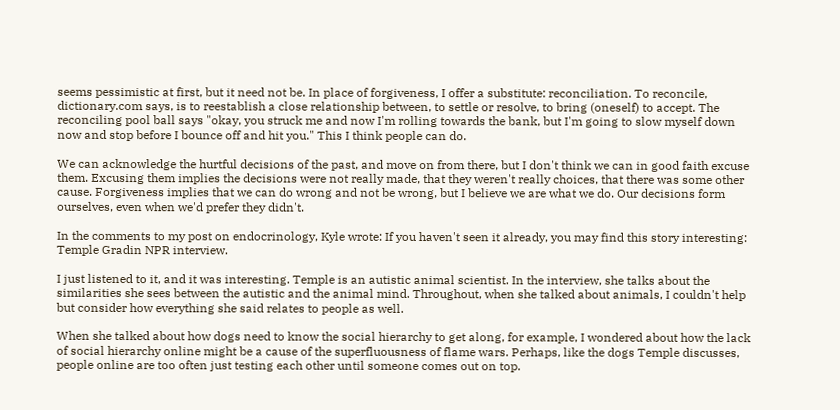seems pessimistic at first, but it need not be. In place of forgiveness, I offer a substitute: reconciliation. To reconcile, dictionary.com says, is to reestablish a close relationship between, to settle or resolve, to bring (oneself) to accept. The reconciling pool ball says "okay, you struck me and now I'm rolling towards the bank, but I'm going to slow myself down now and stop before I bounce off and hit you." This I think people can do.

We can acknowledge the hurtful decisions of the past, and move on from there, but I don't think we can in good faith excuse them. Excusing them implies the decisions were not really made, that they weren't really choices, that there was some other cause. Forgiveness implies that we can do wrong and not be wrong, but I believe we are what we do. Our decisions form ourselves, even when we'd prefer they didn't.

In the comments to my post on endocrinology, Kyle wrote: If you haven't seen it already, you may find this story interesting: Temple Gradin NPR interview.

I just listened to it, and it was interesting. Temple is an autistic animal scientist. In the interview, she talks about the similarities she sees between the autistic and the animal mind. Throughout, when she talked about animals, I couldn't help but consider how everything she said relates to people as well.

When she talked about how dogs need to know the social hierarchy to get along, for example, I wondered about how the lack of social hierarchy online might be a cause of the superfluousness of flame wars. Perhaps, like the dogs Temple discusses, people online are too often just testing each other until someone comes out on top.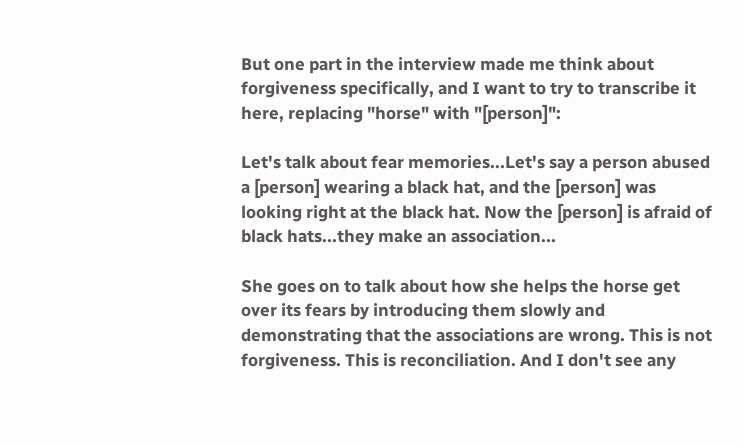But one part in the interview made me think about forgiveness specifically, and I want to try to transcribe it here, replacing "horse" with "[person]":

Let's talk about fear memories...Let's say a person abused a [person] wearing a black hat, and the [person] was looking right at the black hat. Now the [person] is afraid of black hats...they make an association...

She goes on to talk about how she helps the horse get over its fears by introducing them slowly and demonstrating that the associations are wrong. This is not forgiveness. This is reconciliation. And I don't see any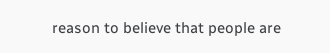reason to believe that people are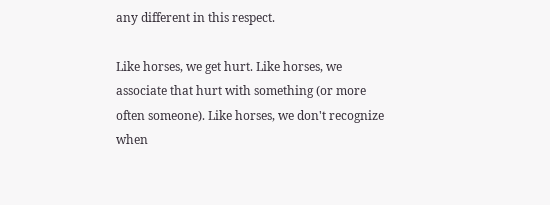any different in this respect.

Like horses, we get hurt. Like horses, we associate that hurt with something (or more often someone). Like horses, we don't recognize when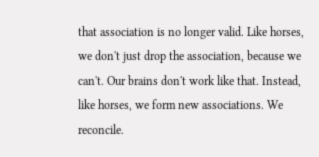that association is no longer valid. Like horses, we don't just drop the association, because we can't. Our brains don't work like that. Instead, like horses, we form new associations. We reconcile.